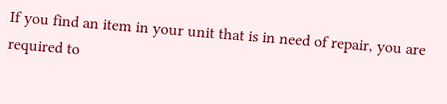If you find an item in your unit that is in need of repair, you are required to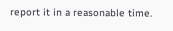report it in a reasonable time.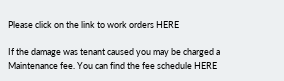Please click on the link to work orders HERE

If the damage was tenant caused you may be charged a Maintenance fee. You can find the fee schedule HERE